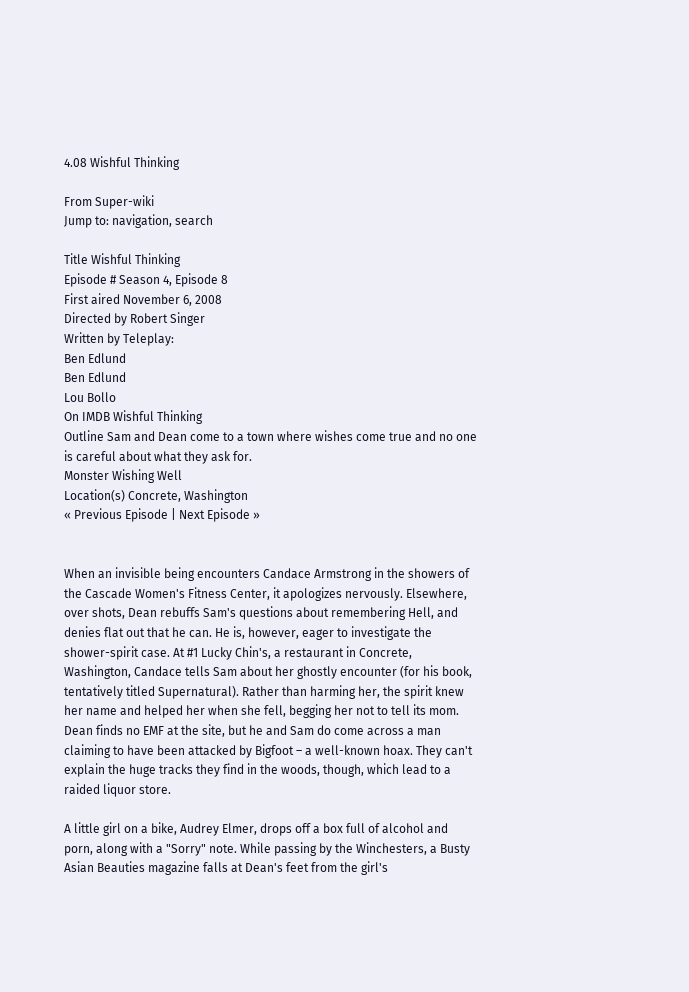4.08 Wishful Thinking

From Super-wiki
Jump to: navigation, search

Title Wishful Thinking
Episode # Season 4, Episode 8
First aired November 6, 2008
Directed by Robert Singer
Written by Teleplay:
Ben Edlund
Ben Edlund
Lou Bollo
On IMDB Wishful Thinking
Outline Sam and Dean come to a town where wishes come true and no one is careful about what they ask for.
Monster Wishing Well
Location(s) Concrete, Washington
« Previous Episode | Next Episode »


When an invisible being encounters Candace Armstrong in the showers of the Cascade Women's Fitness Center, it apologizes nervously. Elsewhere, over shots, Dean rebuffs Sam's questions about remembering Hell, and denies flat out that he can. He is, however, eager to investigate the shower-spirit case. At #1 Lucky Chin's, a restaurant in Concrete, Washington, Candace tells Sam about her ghostly encounter (for his book, tentatively titled Supernatural). Rather than harming her, the spirit knew her name and helped her when she fell, begging her not to tell its mom. Dean finds no EMF at the site, but he and Sam do come across a man claiming to have been attacked by Bigfoot – a well-known hoax. They can't explain the huge tracks they find in the woods, though, which lead to a raided liquor store.

A little girl on a bike, Audrey Elmer, drops off a box full of alcohol and porn, along with a "Sorry" note. While passing by the Winchesters, a Busty Asian Beauties magazine falls at Dean's feet from the girl's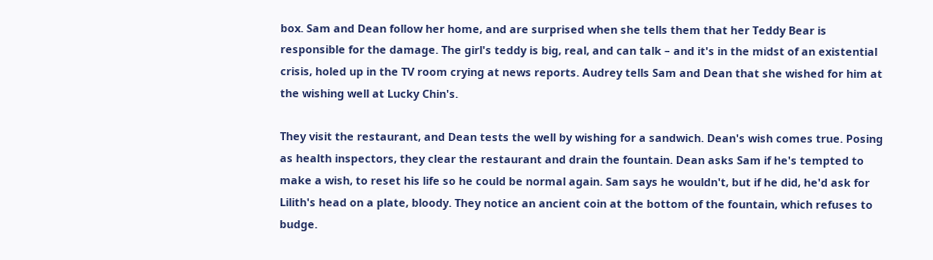box. Sam and Dean follow her home, and are surprised when she tells them that her Teddy Bear is responsible for the damage. The girl's teddy is big, real, and can talk – and it's in the midst of an existential crisis, holed up in the TV room crying at news reports. Audrey tells Sam and Dean that she wished for him at the wishing well at Lucky Chin's.

They visit the restaurant, and Dean tests the well by wishing for a sandwich. Dean's wish comes true. Posing as health inspectors, they clear the restaurant and drain the fountain. Dean asks Sam if he's tempted to make a wish, to reset his life so he could be normal again. Sam says he wouldn't, but if he did, he'd ask for Lilith's head on a plate, bloody. They notice an ancient coin at the bottom of the fountain, which refuses to budge.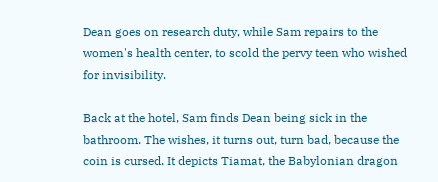Dean goes on research duty, while Sam repairs to the women's health center, to scold the pervy teen who wished for invisibility.

Back at the hotel, Sam finds Dean being sick in the bathroom. The wishes, it turns out, turn bad, because the coin is cursed. It depicts Tiamat, the Babylonian dragon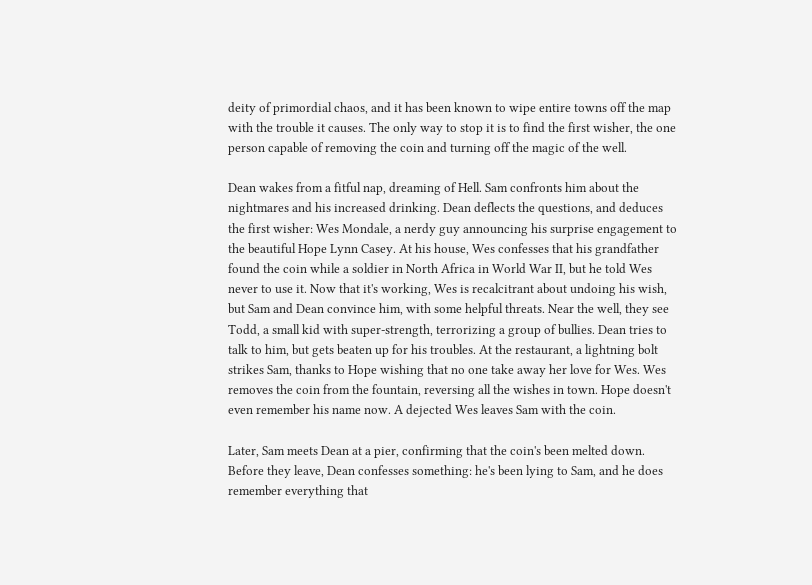deity of primordial chaos, and it has been known to wipe entire towns off the map with the trouble it causes. The only way to stop it is to find the first wisher, the one person capable of removing the coin and turning off the magic of the well.

Dean wakes from a fitful nap, dreaming of Hell. Sam confronts him about the nightmares and his increased drinking. Dean deflects the questions, and deduces the first wisher: Wes Mondale, a nerdy guy announcing his surprise engagement to the beautiful Hope Lynn Casey. At his house, Wes confesses that his grandfather found the coin while a soldier in North Africa in World War II, but he told Wes never to use it. Now that it's working, Wes is recalcitrant about undoing his wish, but Sam and Dean convince him, with some helpful threats. Near the well, they see Todd, a small kid with super-strength, terrorizing a group of bullies. Dean tries to talk to him, but gets beaten up for his troubles. At the restaurant, a lightning bolt strikes Sam, thanks to Hope wishing that no one take away her love for Wes. Wes removes the coin from the fountain, reversing all the wishes in town. Hope doesn't even remember his name now. A dejected Wes leaves Sam with the coin.

Later, Sam meets Dean at a pier, confirming that the coin's been melted down. Before they leave, Dean confesses something: he's been lying to Sam, and he does remember everything that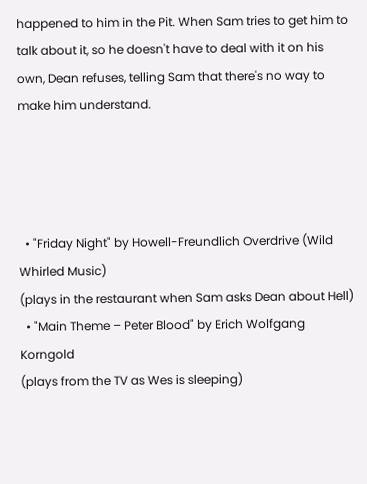happened to him in the Pit. When Sam tries to get him to talk about it, so he doesn't have to deal with it on his own, Dean refuses, telling Sam that there's no way to make him understand.




  • "Friday Night" by Howell-Freundlich Overdrive (Wild Whirled Music)
(plays in the restaurant when Sam asks Dean about Hell)
  • "Main Theme – Peter Blood" by Erich Wolfgang Korngold
(plays from the TV as Wes is sleeping)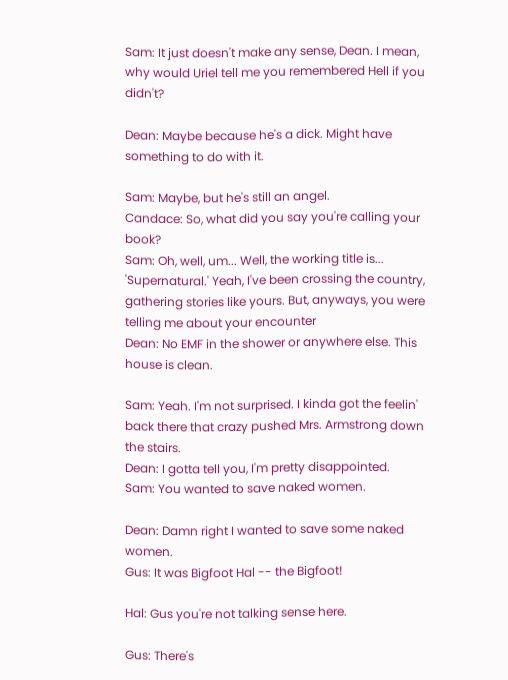Sam: It just doesn't make any sense, Dean. I mean, why would Uriel tell me you remembered Hell if you didn't?

Dean: Maybe because he's a dick. Might have something to do with it.

Sam: Maybe, but he's still an angel.
Candace: So, what did you say you're calling your book?
Sam: Oh, well, um... Well, the working title is... 'Supernatural.' Yeah, I've been crossing the country, gathering stories like yours. But, anyways, you were telling me about your encounter
Dean: No EMF in the shower or anywhere else. This house is clean.

Sam: Yeah. I'm not surprised. I kinda got the feelin' back there that crazy pushed Mrs. Armstrong down the stairs.
Dean: I gotta tell you, I'm pretty disappointed.
Sam: You wanted to save naked women.

Dean: Damn right I wanted to save some naked women.
Gus: It was Bigfoot Hal -- the Bigfoot!

Hal: Gus you're not talking sense here.

Gus: There's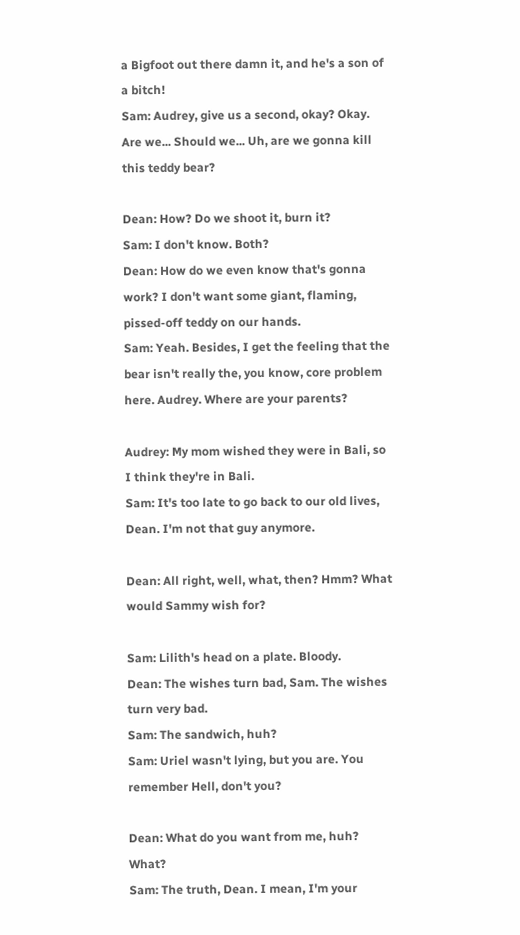a Bigfoot out there damn it, and he's a son of a bitch!
Sam: Audrey, give us a second, okay? Okay. Are we... Should we... Uh, are we gonna kill this teddy bear?

Dean: How? Do we shoot it, burn it?
Sam: I don't know. Both?
Dean: How do we even know that's gonna work? I don't want some giant, flaming, pissed-off teddy on our hands.
Sam: Yeah. Besides, I get the feeling that the bear isn't really the, you know, core problem here. Audrey. Where are your parents?

Audrey: My mom wished they were in Bali, so I think they're in Bali.
Sam: It's too late to go back to our old lives, Dean. I'm not that guy anymore.

Dean: All right, well, what, then? Hmm? What would Sammy wish for?

Sam: Lilith's head on a plate. Bloody.
Dean: The wishes turn bad, Sam. The wishes turn very bad.
Sam: The sandwich, huh?
Sam: Uriel wasn't lying, but you are. You remember Hell, don't you?

Dean: What do you want from me, huh? What?
Sam: The truth, Dean. I mean, I'm your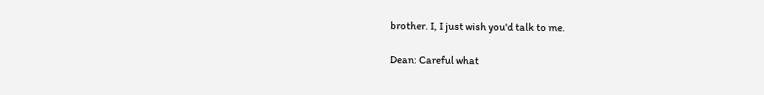brother. I, I just wish you'd talk to me.

Dean: Careful what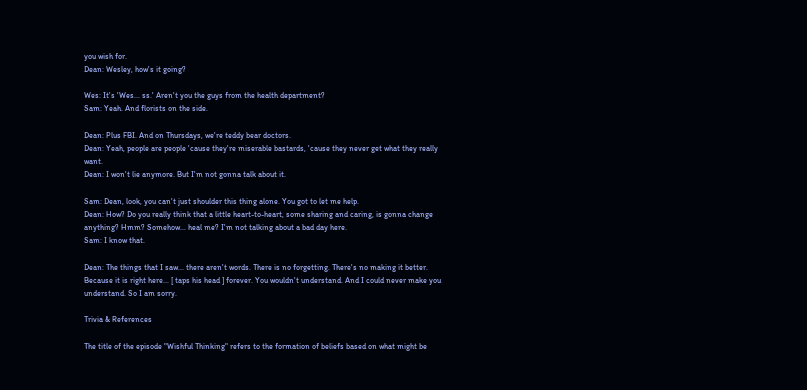you wish for.
Dean: Wesley, how's it going?

Wes: It's 'Wes... ss.' Aren't you the guys from the health department?
Sam: Yeah. And florists on the side.

Dean: Plus FBI. And on Thursdays, we're teddy bear doctors.
Dean: Yeah, people are people 'cause they're miserable bastards, 'cause they never get what they really want.
Dean: I won't lie anymore. But I'm not gonna talk about it.

Sam: Dean, look, you can't just shoulder this thing alone. You got to let me help.
Dean: How? Do you really think that a little heart-to-heart, some sharing and caring, is gonna change anything? Hmm? Somehow... heal me? I'm not talking about a bad day here.
Sam: I know that.

Dean: The things that I saw... there aren't words. There is no forgetting. There's no making it better. Because it is right here... [ taps his head ] forever. You wouldn't understand. And I could never make you understand. So I am sorry.

Trivia & References

The title of the episode "Wishful Thinking" refers to the formation of beliefs based on what might be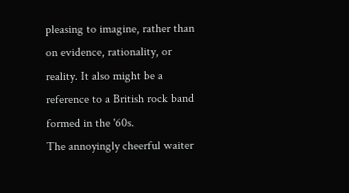pleasing to imagine, rather than on evidence, rationality, or reality. It also might be a reference to a British rock band formed in the '60s.
The annoyingly cheerful waiter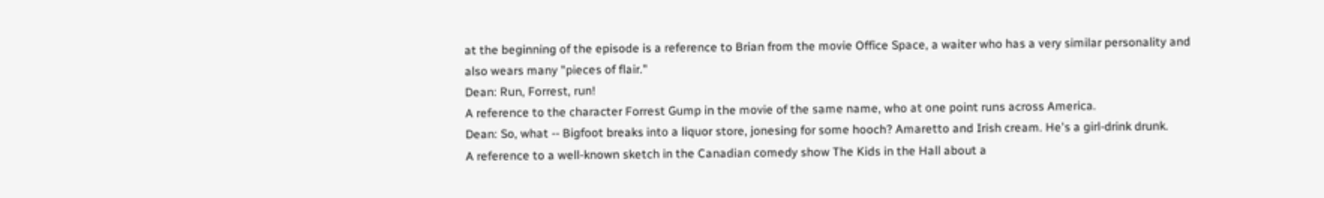at the beginning of the episode is a reference to Brian from the movie Office Space, a waiter who has a very similar personality and also wears many "pieces of flair."
Dean: Run, Forrest, run!
A reference to the character Forrest Gump in the movie of the same name, who at one point runs across America.
Dean: So, what -- Bigfoot breaks into a liquor store, jonesing for some hooch? Amaretto and Irish cream. He's a girl-drink drunk.
A reference to a well-known sketch in the Canadian comedy show The Kids in the Hall about a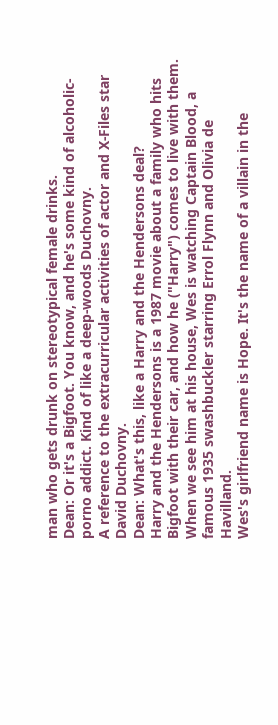man who gets drunk on stereotypical female drinks.
Dean: Or it's a Bigfoot. You know, and he's some kind of alcoholic-porno addict. Kind of like a deep-woods Duchovny.
A reference to the extracurricular activities of actor and X-Files star David Duchovny.
Dean: What's this, like a Harry and the Hendersons deal?
Harry and the Hendersons is a 1987 movie about a family who hits Bigfoot with their car, and how he ("Harry") comes to live with them.
When we see him at his house, Wes is watching Captain Blood, a famous 1935 swashbuckler starring Errol Flynn and Olivia de Havilland.
Wes's girlfriend name is Hope. It's the name of a villain in the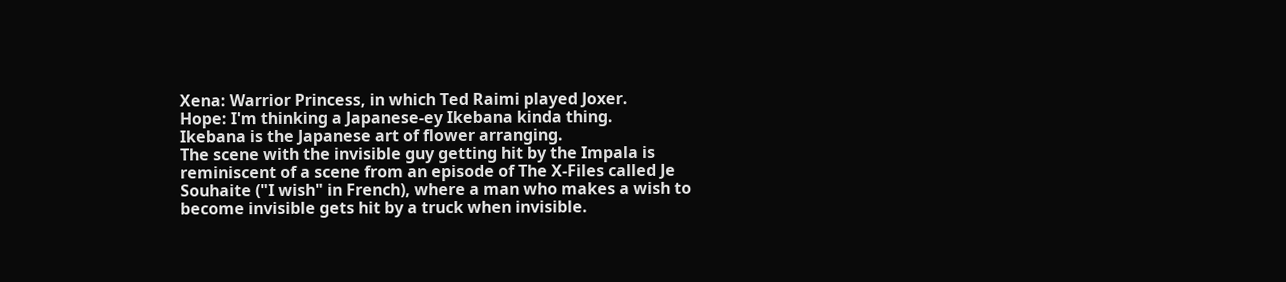Xena: Warrior Princess, in which Ted Raimi played Joxer.
Hope: I'm thinking a Japanese-ey Ikebana kinda thing.
Ikebana is the Japanese art of flower arranging.
The scene with the invisible guy getting hit by the Impala is reminiscent of a scene from an episode of The X-Files called Je Souhaite ("I wish" in French), where a man who makes a wish to become invisible gets hit by a truck when invisible.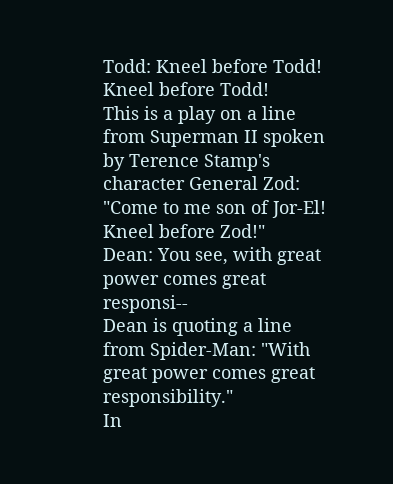Todd: Kneel before Todd! Kneel before Todd!
This is a play on a line from Superman II spoken by Terence Stamp's character General Zod: "Come to me son of Jor-El! Kneel before Zod!"
Dean: You see, with great power comes great responsi--
Dean is quoting a line from Spider-Man: "With great power comes great responsibility."
In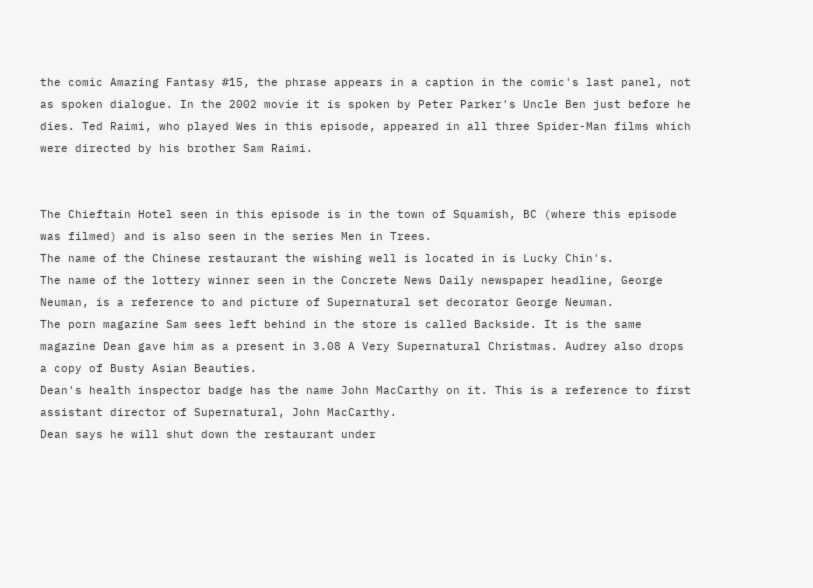the comic Amazing Fantasy #15, the phrase appears in a caption in the comic's last panel, not as spoken dialogue. In the 2002 movie it is spoken by Peter Parker's Uncle Ben just before he dies. Ted Raimi, who played Wes in this episode, appeared in all three Spider-Man films which were directed by his brother Sam Raimi.


The Chieftain Hotel seen in this episode is in the town of Squamish, BC (where this episode was filmed) and is also seen in the series Men in Trees.
The name of the Chinese restaurant the wishing well is located in is Lucky Chin's.
The name of the lottery winner seen in the Concrete News Daily newspaper headline, George Neuman, is a reference to and picture of Supernatural set decorator George Neuman.
The porn magazine Sam sees left behind in the store is called Backside. It is the same magazine Dean gave him as a present in 3.08 A Very Supernatural Christmas. Audrey also drops a copy of Busty Asian Beauties.
Dean's health inspector badge has the name John MacCarthy on it. This is a reference to first assistant director of Supernatural, John MacCarthy.
Dean says he will shut down the restaurant under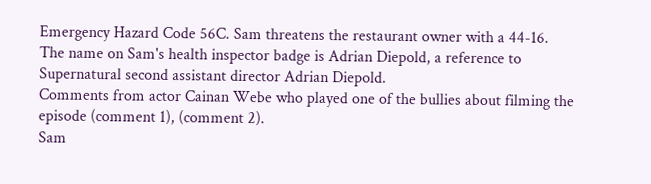Emergency Hazard Code 56C. Sam threatens the restaurant owner with a 44-16.
The name on Sam's health inspector badge is Adrian Diepold, a reference to Supernatural second assistant director Adrian Diepold.
Comments from actor Cainan Webe who played one of the bullies about filming the episode (comment 1), (comment 2).
Sam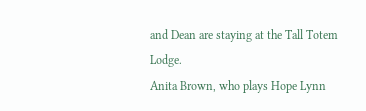and Dean are staying at the Tall Totem Lodge.
Anita Brown, who plays Hope Lynn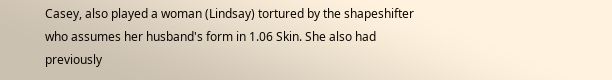Casey, also played a woman (Lindsay) tortured by the shapeshifter who assumes her husband's form in 1.06 Skin. She also had previously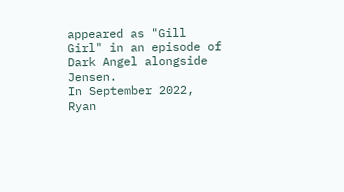appeared as "Gill Girl" in an episode of Dark Angel alongside Jensen.
In September 2022, Ryan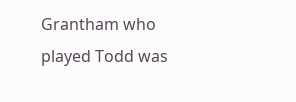Grantham who played Todd was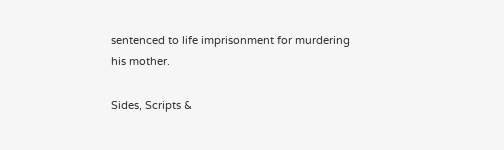sentenced to life imprisonment for murdering his mother.

Sides, Scripts &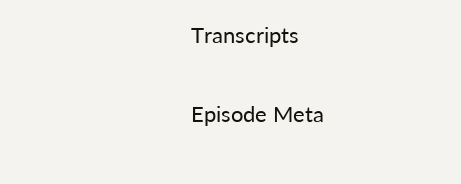Transcripts


Episode Meta